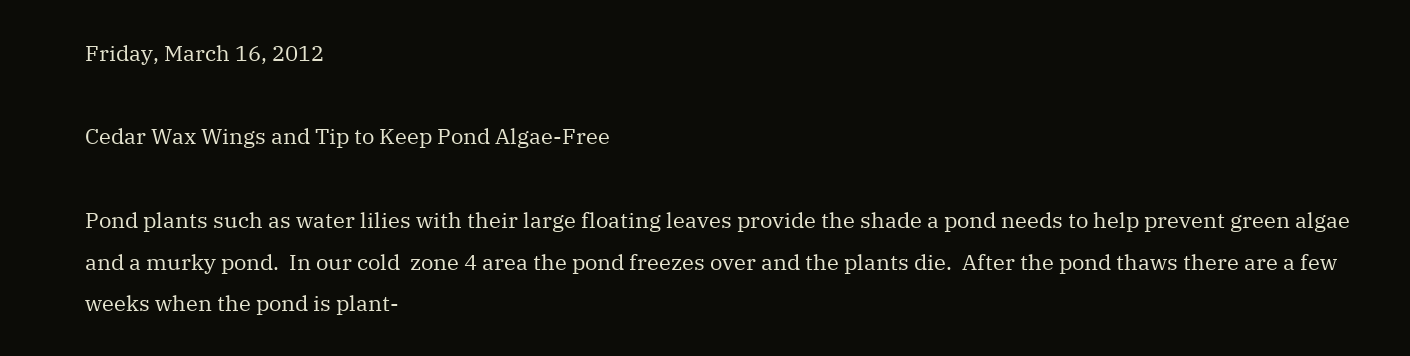Friday, March 16, 2012

Cedar Wax Wings and Tip to Keep Pond Algae-Free

Pond plants such as water lilies with their large floating leaves provide the shade a pond needs to help prevent green algae and a murky pond.  In our cold  zone 4 area the pond freezes over and the plants die.  After the pond thaws there are a few weeks when the pond is plant-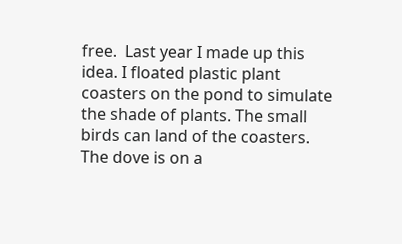free.  Last year I made up this idea. I floated plastic plant coasters on the pond to simulate the shade of plants. The small birds can land of the coasters.
The dove is on a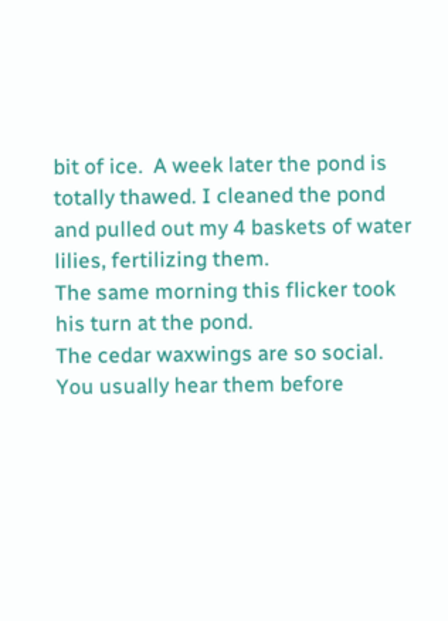bit of ice.  A week later the pond is totally thawed. I cleaned the pond and pulled out my 4 baskets of water lilies, fertilizing them.
The same morning this flicker took his turn at the pond.
The cedar waxwings are so social. You usually hear them before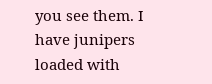you see them. I have junipers loaded with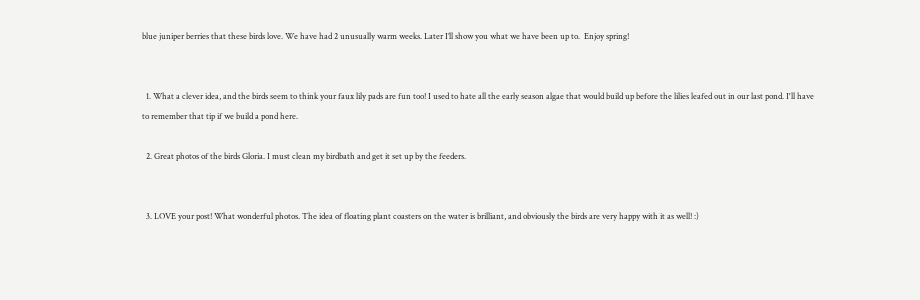blue juniper berries that these birds love. We have had 2 unusually warm weeks. Later I’ll show you what we have been up to.  Enjoy spring!


  1. What a clever idea, and the birds seem to think your faux lily pads are fun too! I used to hate all the early season algae that would build up before the lilies leafed out in our last pond. I'll have to remember that tip if we build a pond here.

  2. Great photos of the birds Gloria. I must clean my birdbath and get it set up by the feeders.


  3. LOVE your post! What wonderful photos. The idea of floating plant coasters on the water is brilliant, and obviously the birds are very happy with it as well! :)